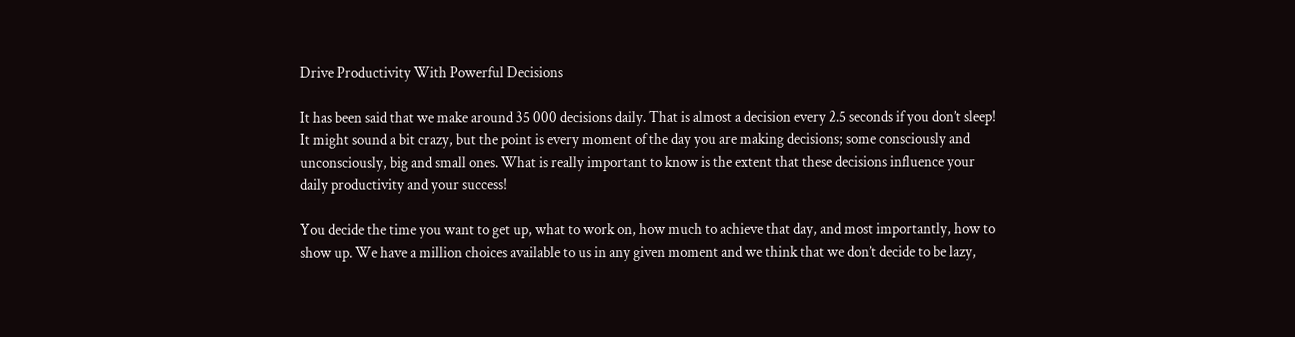Drive Productivity With Powerful Decisions

It has been said that we make around 35 000 decisions daily. That is almost a decision every 2.5 seconds if you don’t sleep! It might sound a bit crazy, but the point is every moment of the day you are making decisions; some consciously and unconsciously, big and small ones. What is really important to know is the extent that these decisions influence your daily productivity and your success!

You decide the time you want to get up, what to work on, how much to achieve that day, and most importantly, how to show up. We have a million choices available to us in any given moment and we think that we don’t decide to be lazy,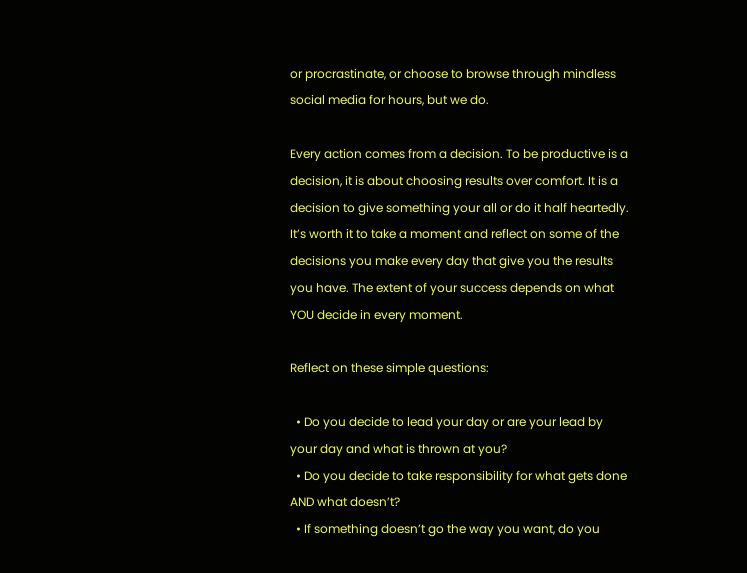or procrastinate, or choose to browse through mindless social media for hours, but we do.

Every action comes from a decision. To be productive is a decision, it is about choosing results over comfort. It is a decision to give something your all or do it half heartedly. It’s worth it to take a moment and reflect on some of the decisions you make every day that give you the results you have. The extent of your success depends on what YOU decide in every moment.

Reflect on these simple questions:

  • Do you decide to lead your day or are your lead by your day and what is thrown at you?
  • Do you decide to take responsibility for what gets done AND what doesn’t?
  • If something doesn’t go the way you want, do you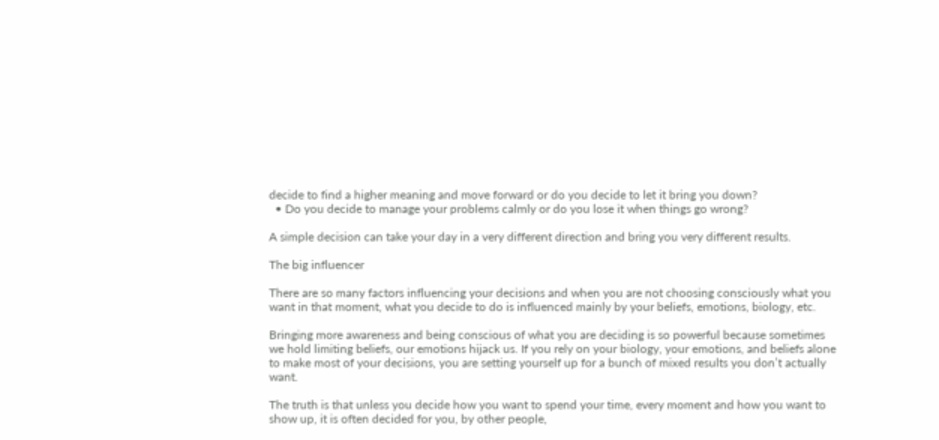decide to find a higher meaning and move forward or do you decide to let it bring you down?
  • Do you decide to manage your problems calmly or do you lose it when things go wrong?

A simple decision can take your day in a very different direction and bring you very different results.

The big influencer

There are so many factors influencing your decisions and when you are not choosing consciously what you want in that moment, what you decide to do is influenced mainly by your beliefs, emotions, biology, etc.

Bringing more awareness and being conscious of what you are deciding is so powerful because sometimes we hold limiting beliefs, our emotions hijack us. If you rely on your biology, your emotions, and beliefs alone to make most of your decisions, you are setting yourself up for a bunch of mixed results you don’t actually want.

The truth is that unless you decide how you want to spend your time, every moment and how you want to show up, it is often decided for you, by other people,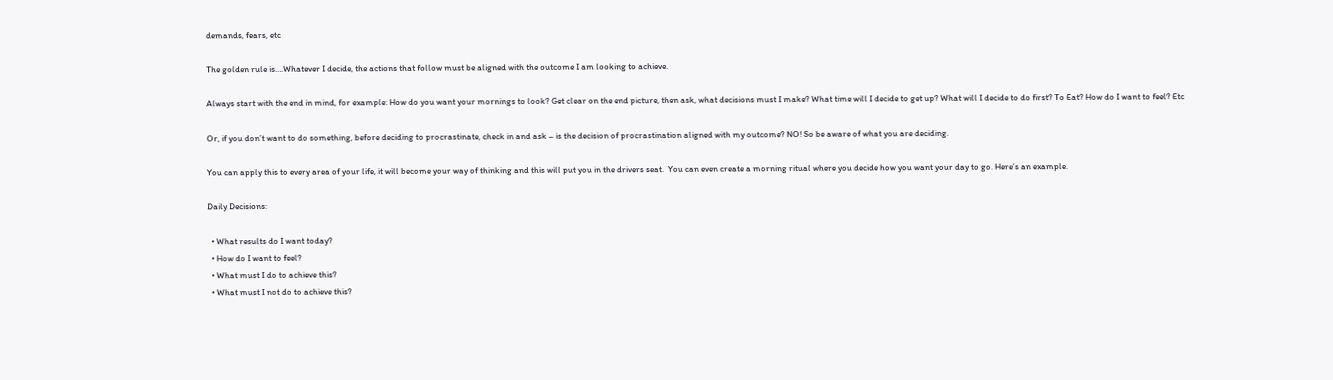demands, fears, etc

The golden rule is….Whatever I decide, the actions that follow must be aligned with the outcome I am looking to achieve.

Always start with the end in mind, for example: How do you want your mornings to look? Get clear on the end picture, then ask, what decisions must I make? What time will I decide to get up? What will I decide to do first? To Eat? How do I want to feel? Etc

Or, if you don’t want to do something, before deciding to procrastinate, check in and ask – is the decision of procrastination aligned with my outcome? NO! So be aware of what you are deciding.

You can apply this to every area of your life, it will become your way of thinking and this will put you in the drivers seat.  You can even create a morning ritual where you decide how you want your day to go. Here’s an example.

Daily Decisions:

  • What results do I want today?
  • How do I want to feel?
  • What must I do to achieve this?
  • What must I not do to achieve this?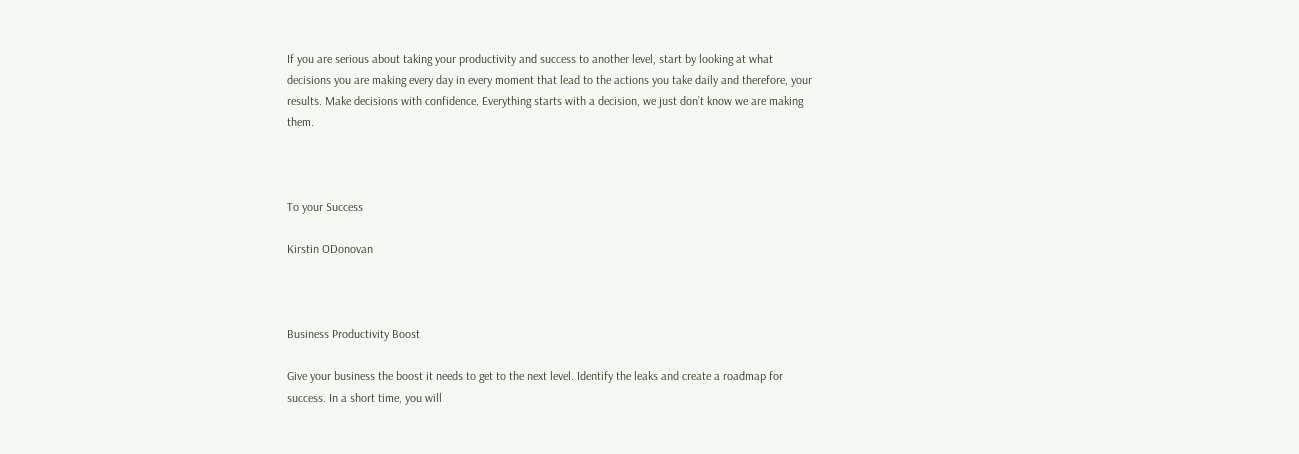If you are serious about taking your productivity and success to another level, start by looking at what decisions you are making every day in every moment that lead to the actions you take daily and therefore, your results. Make decisions with confidence. Everything starts with a decision, we just don’t know we are making them.



To your Success

Kirstin ODonovan



Business Productivity Boost

Give your business the boost it needs to get to the next level. Identify the leaks and create a roadmap for success. In a short time, you will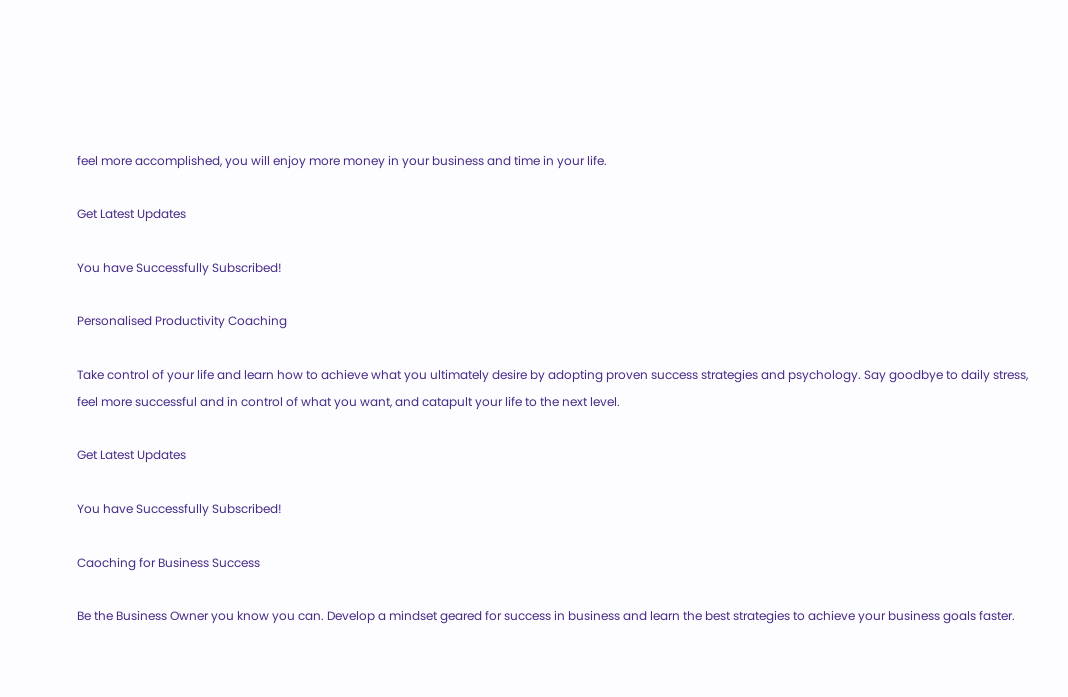feel more accomplished, you will enjoy more money in your business and time in your life.

Get Latest Updates

You have Successfully Subscribed!

Personalised Productivity Coaching

Take control of your life and learn how to achieve what you ultimately desire by adopting proven success strategies and psychology. Say goodbye to daily stress, feel more successful and in control of what you want, and catapult your life to the next level.

Get Latest Updates

You have Successfully Subscribed!

Caoching for Business Success

Be the Business Owner you know you can. Develop a mindset geared for success in business and learn the best strategies to achieve your business goals faster.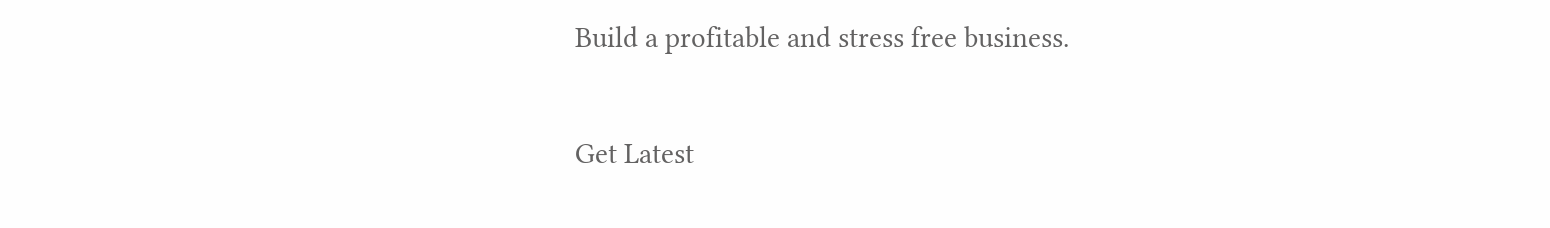Build a profitable and stress free business.

Get Latest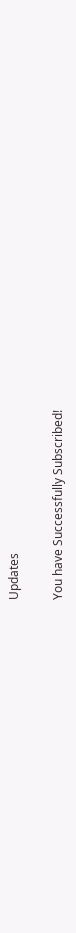Updates

You have Successfully Subscribed!